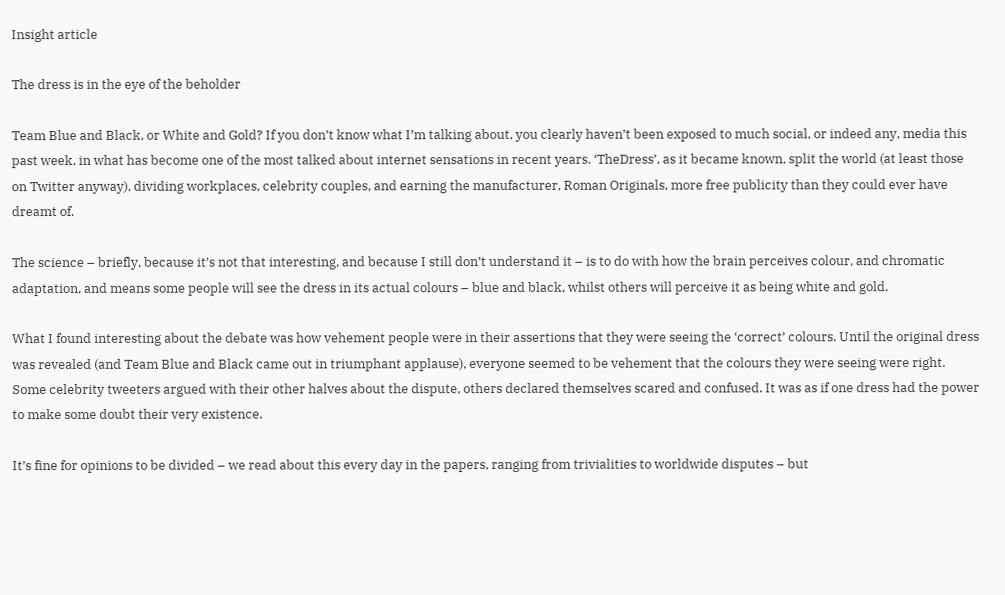Insight article

The dress is in the eye of the beholder

Team Blue and Black, or White and Gold? If you don’t know what I’m talking about, you clearly haven’t been exposed to much social, or indeed any, media this past week, in what has become one of the most talked about internet sensations in recent years. ‘TheDress’, as it became known, split the world (at least those on Twitter anyway), dividing workplaces, celebrity couples, and earning the manufacturer, Roman Originals, more free publicity than they could ever have dreamt of.

The science – briefly, because it’s not that interesting, and because I still don’t understand it – is to do with how the brain perceives colour, and chromatic adaptation, and means some people will see the dress in its actual colours – blue and black, whilst others will perceive it as being white and gold.

What I found interesting about the debate was how vehement people were in their assertions that they were seeing the ‘correct’ colours. Until the original dress was revealed (and Team Blue and Black came out in triumphant applause), everyone seemed to be vehement that the colours they were seeing were right. Some celebrity tweeters argued with their other halves about the dispute, others declared themselves scared and confused. It was as if one dress had the power to make some doubt their very existence.

It’s fine for opinions to be divided – we read about this every day in the papers, ranging from trivialities to worldwide disputes – but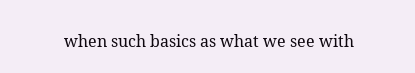when such basics as what we see with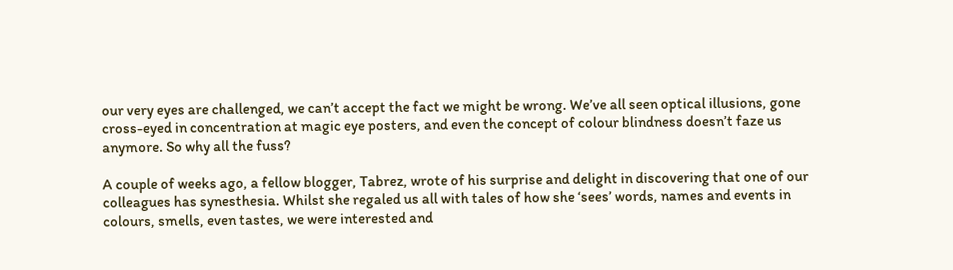our very eyes are challenged, we can’t accept the fact we might be wrong. We’ve all seen optical illusions, gone cross-eyed in concentration at magic eye posters, and even the concept of colour blindness doesn’t faze us anymore. So why all the fuss?

A couple of weeks ago, a fellow blogger, Tabrez, wrote of his surprise and delight in discovering that one of our colleagues has synesthesia. Whilst she regaled us all with tales of how she ‘sees’ words, names and events in colours, smells, even tastes, we were interested and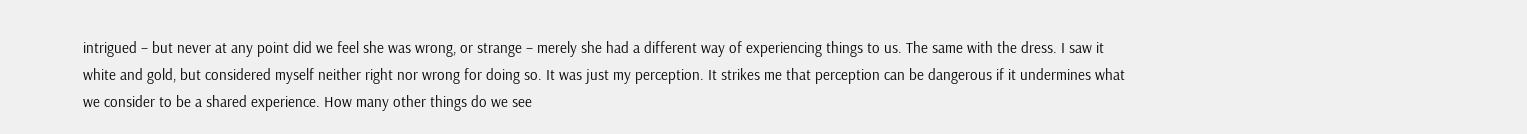intrigued – but never at any point did we feel she was wrong, or strange – merely she had a different way of experiencing things to us. The same with the dress. I saw it white and gold, but considered myself neither right nor wrong for doing so. It was just my perception. It strikes me that perception can be dangerous if it undermines what we consider to be a shared experience. How many other things do we see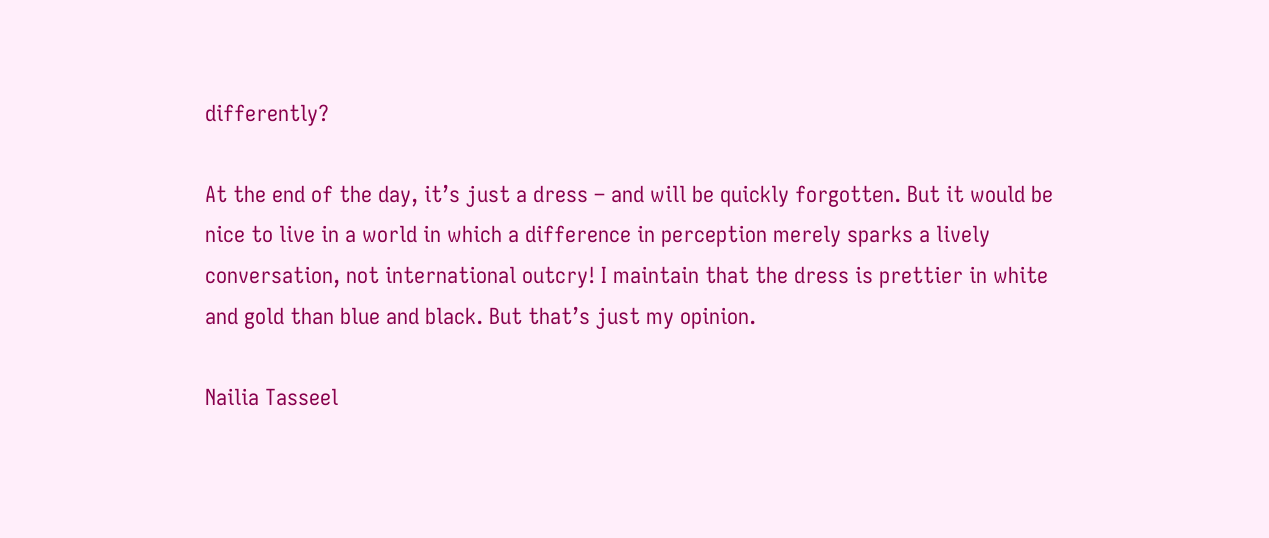differently?

At the end of the day, it’s just a dress – and will be quickly forgotten. But it would be nice to live in a world in which a difference in perception merely sparks a lively conversation, not international outcry! I maintain that the dress is prettier in white and gold than blue and black. But that’s just my opinion.

Nailia Tasseel